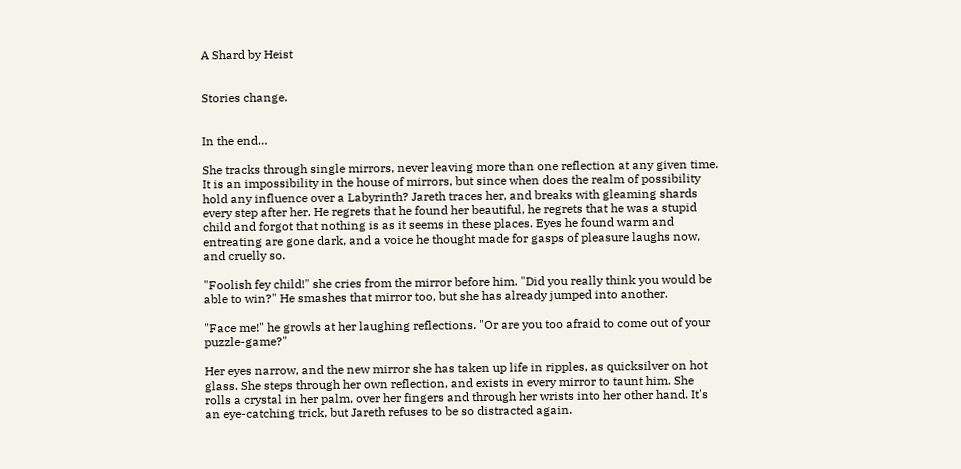A Shard by Heist


Stories change.


In the end…

She tracks through single mirrors, never leaving more than one reflection at any given time. It is an impossibility in the house of mirrors, but since when does the realm of possibility hold any influence over a Labyrinth? Jareth traces her, and breaks with gleaming shards every step after her. He regrets that he found her beautiful, he regrets that he was a stupid child and forgot that nothing is as it seems in these places. Eyes he found warm and entreating are gone dark, and a voice he thought made for gasps of pleasure laughs now, and cruelly so.

"Foolish fey child!" she cries from the mirror before him. "Did you really think you would be able to win?" He smashes that mirror too, but she has already jumped into another.

"Face me!" he growls at her laughing reflections. "Or are you too afraid to come out of your puzzle-game?"

Her eyes narrow, and the new mirror she has taken up life in ripples, as quicksilver on hot glass. She steps through her own reflection, and exists in every mirror to taunt him. She rolls a crystal in her palm, over her fingers and through her wrists into her other hand. It's an eye-catching trick, but Jareth refuses to be so distracted again.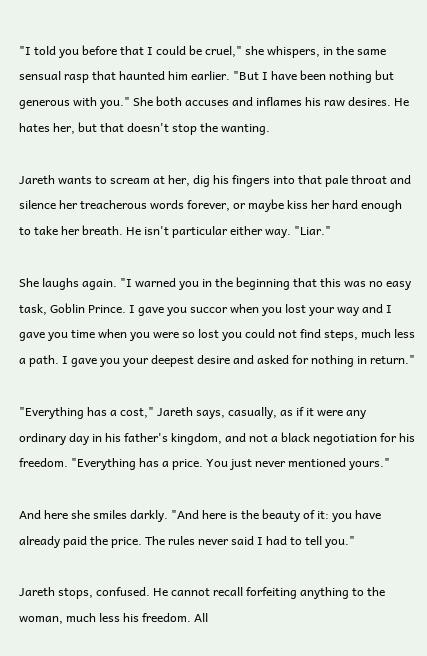"I told you before that I could be cruel," she whispers, in the same sensual rasp that haunted him earlier. "But I have been nothing but generous with you." She both accuses and inflames his raw desires. He hates her, but that doesn't stop the wanting.

Jareth wants to scream at her, dig his fingers into that pale throat and silence her treacherous words forever, or maybe kiss her hard enough to take her breath. He isn't particular either way. "Liar."

She laughs again. "I warned you in the beginning that this was no easy task, Goblin Prince. I gave you succor when you lost your way and I gave you time when you were so lost you could not find steps, much less a path. I gave you your deepest desire and asked for nothing in return."

"Everything has a cost," Jareth says, casually, as if it were any ordinary day in his father's kingdom, and not a black negotiation for his freedom. "Everything has a price. You just never mentioned yours."

And here she smiles darkly. "And here is the beauty of it: you have already paid the price. The rules never said I had to tell you."

Jareth stops, confused. He cannot recall forfeiting anything to the woman, much less his freedom. All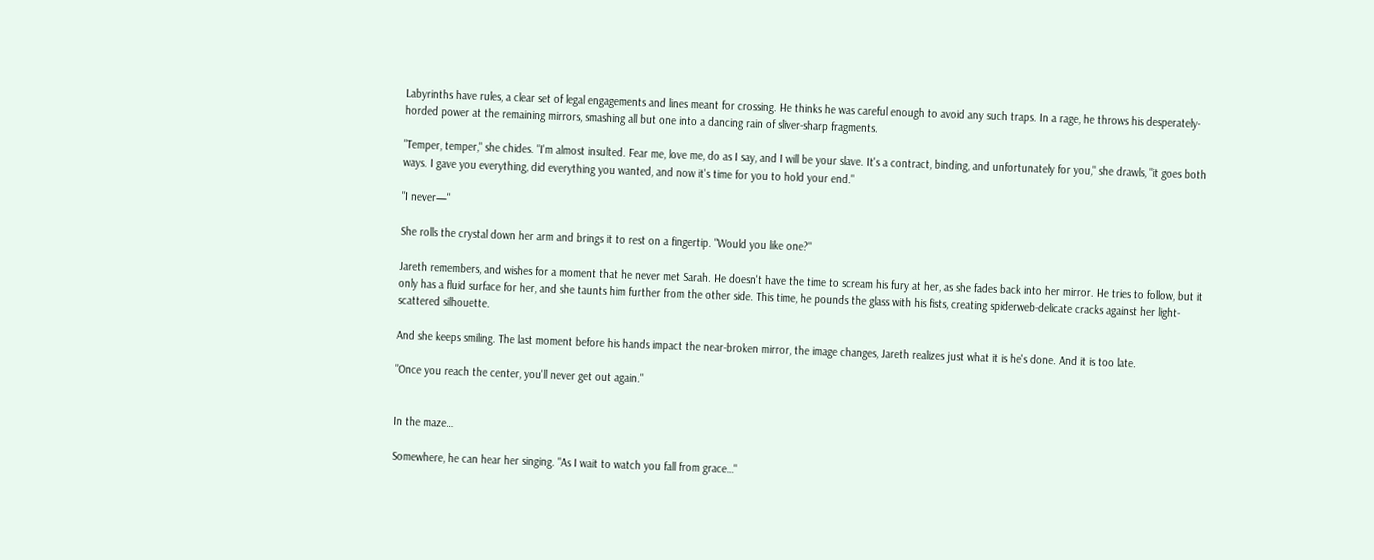Labyrinths have rules, a clear set of legal engagements and lines meant for crossing. He thinks he was careful enough to avoid any such traps. In a rage, he throws his desperately-horded power at the remaining mirrors, smashing all but one into a dancing rain of sliver-sharp fragments.

"Temper, temper," she chides. "I'm almost insulted. Fear me, love me, do as I say, and I will be your slave. It's a contract, binding, and unfortunately for you," she drawls, "it goes both ways. I gave you everything, did everything you wanted, and now it's time for you to hold your end."

"I never—"

She rolls the crystal down her arm and brings it to rest on a fingertip. "Would you like one?"

Jareth remembers, and wishes for a moment that he never met Sarah. He doesn't have the time to scream his fury at her, as she fades back into her mirror. He tries to follow, but it only has a fluid surface for her, and she taunts him further from the other side. This time, he pounds the glass with his fists, creating spiderweb-delicate cracks against her light-scattered silhouette.

And she keeps smiling. The last moment before his hands impact the near-broken mirror, the image changes, Jareth realizes just what it is he's done. And it is too late.

"Once you reach the center, you'll never get out again."


In the maze…

Somewhere, he can hear her singing. "As I wait to watch you fall from grace…"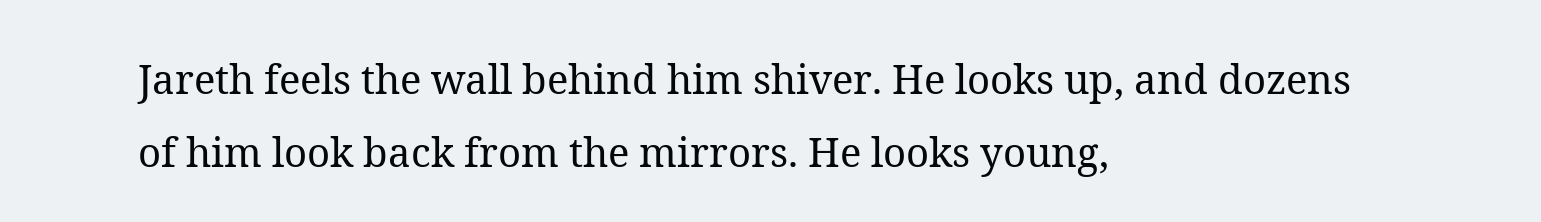Jareth feels the wall behind him shiver. He looks up, and dozens of him look back from the mirrors. He looks young,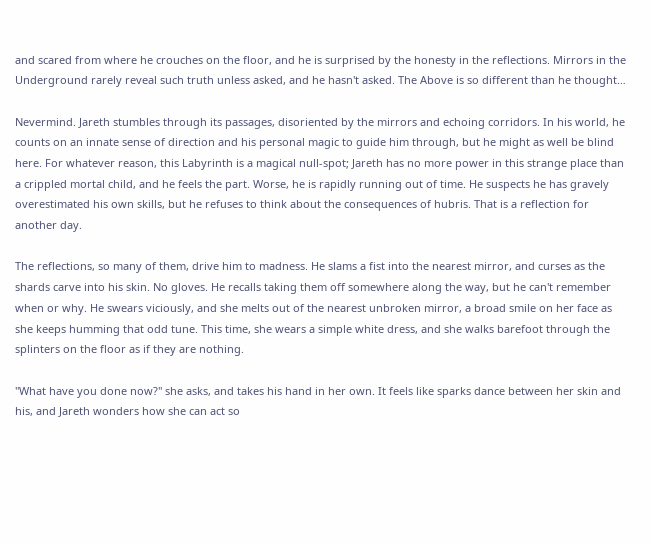and scared from where he crouches on the floor, and he is surprised by the honesty in the reflections. Mirrors in the Underground rarely reveal such truth unless asked, and he hasn't asked. The Above is so different than he thought…

Nevermind. Jareth stumbles through its passages, disoriented by the mirrors and echoing corridors. In his world, he counts on an innate sense of direction and his personal magic to guide him through, but he might as well be blind here. For whatever reason, this Labyrinth is a magical null-spot; Jareth has no more power in this strange place than a crippled mortal child, and he feels the part. Worse, he is rapidly running out of time. He suspects he has gravely overestimated his own skills, but he refuses to think about the consequences of hubris. That is a reflection for another day.

The reflections, so many of them, drive him to madness. He slams a fist into the nearest mirror, and curses as the shards carve into his skin. No gloves. He recalls taking them off somewhere along the way, but he can't remember when or why. He swears viciously, and she melts out of the nearest unbroken mirror, a broad smile on her face as she keeps humming that odd tune. This time, she wears a simple white dress, and she walks barefoot through the splinters on the floor as if they are nothing.

"What have you done now?" she asks, and takes his hand in her own. It feels like sparks dance between her skin and his, and Jareth wonders how she can act so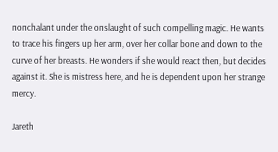nonchalant under the onslaught of such compelling magic. He wants to trace his fingers up her arm, over her collar bone and down to the curve of her breasts. He wonders if she would react then, but decides against it. She is mistress here, and he is dependent upon her strange mercy.

Jareth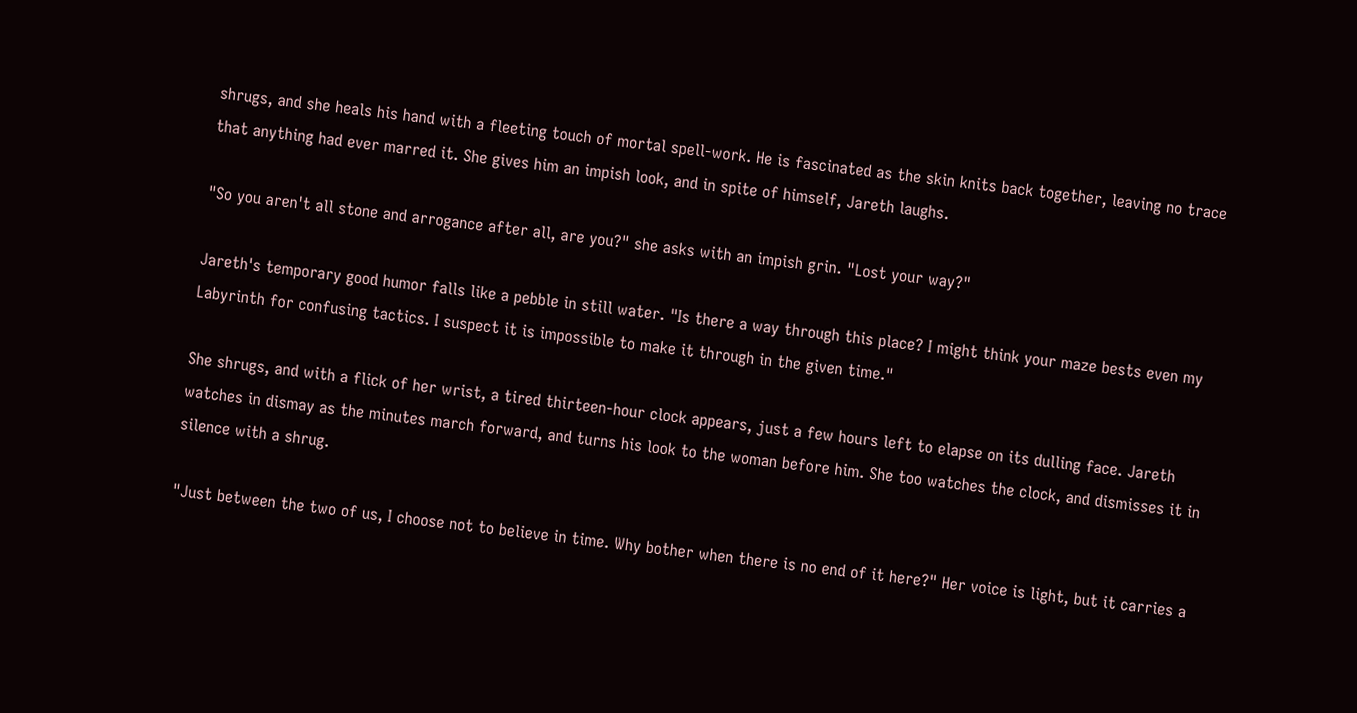shrugs, and she heals his hand with a fleeting touch of mortal spell-work. He is fascinated as the skin knits back together, leaving no trace that anything had ever marred it. She gives him an impish look, and in spite of himself, Jareth laughs.

"So you aren't all stone and arrogance after all, are you?" she asks with an impish grin. "Lost your way?"

Jareth's temporary good humor falls like a pebble in still water. "Is there a way through this place? I might think your maze bests even my Labyrinth for confusing tactics. I suspect it is impossible to make it through in the given time."

She shrugs, and with a flick of her wrist, a tired thirteen-hour clock appears, just a few hours left to elapse on its dulling face. Jareth watches in dismay as the minutes march forward, and turns his look to the woman before him. She too watches the clock, and dismisses it in silence with a shrug.

"Just between the two of us, I choose not to believe in time. Why bother when there is no end of it here?" Her voice is light, but it carries a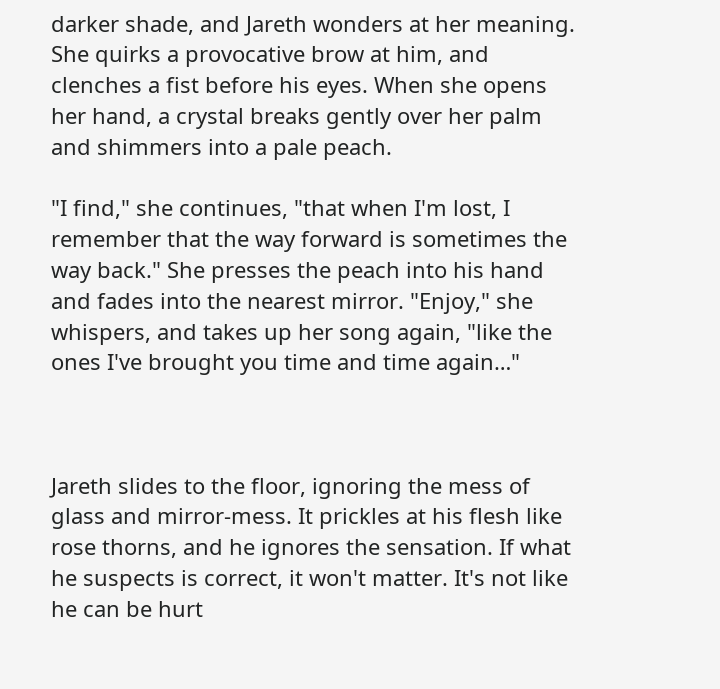darker shade, and Jareth wonders at her meaning. She quirks a provocative brow at him, and clenches a fist before his eyes. When she opens her hand, a crystal breaks gently over her palm and shimmers into a pale peach.

"I find," she continues, "that when I'm lost, I remember that the way forward is sometimes the way back." She presses the peach into his hand and fades into the nearest mirror. "Enjoy," she whispers, and takes up her song again, "like the ones I've brought you time and time again…"



Jareth slides to the floor, ignoring the mess of glass and mirror-mess. It prickles at his flesh like rose thorns, and he ignores the sensation. If what he suspects is correct, it won't matter. It's not like he can be hurt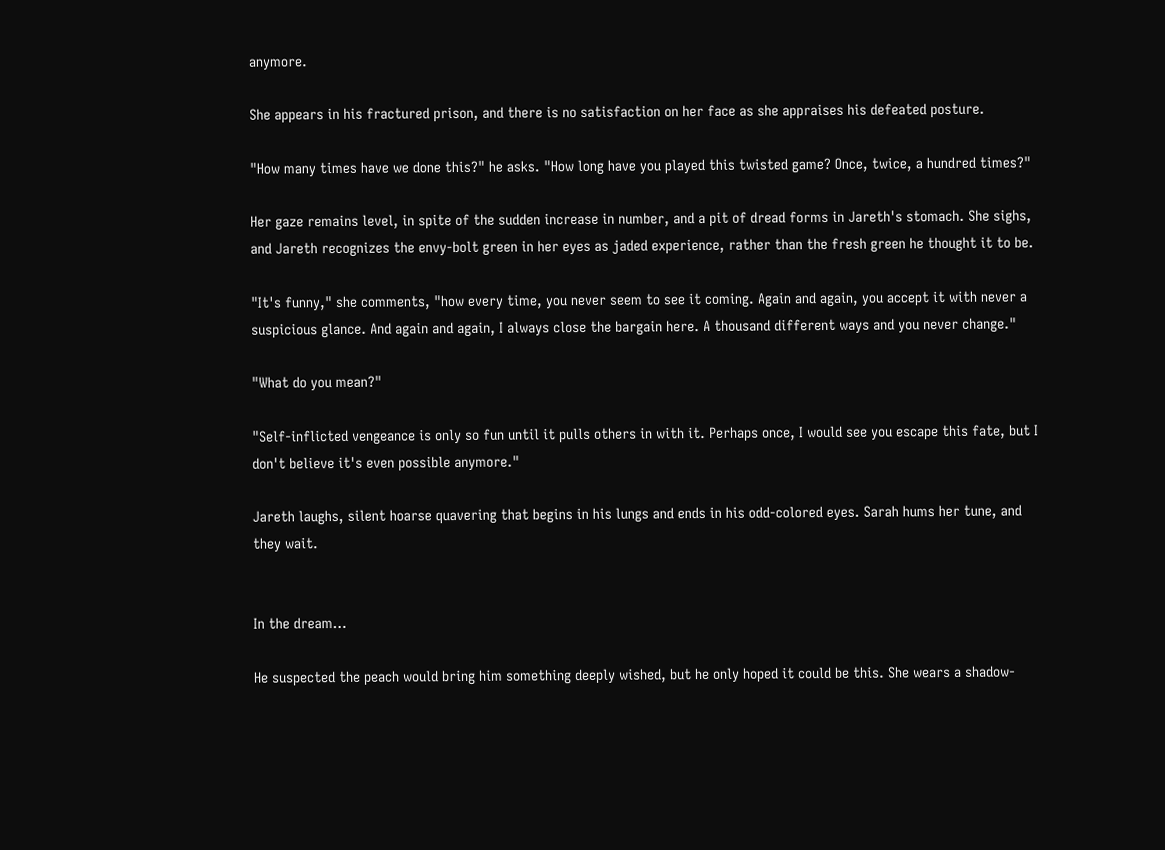anymore.

She appears in his fractured prison, and there is no satisfaction on her face as she appraises his defeated posture.

"How many times have we done this?" he asks. "How long have you played this twisted game? Once, twice, a hundred times?"

Her gaze remains level, in spite of the sudden increase in number, and a pit of dread forms in Jareth's stomach. She sighs, and Jareth recognizes the envy-bolt green in her eyes as jaded experience, rather than the fresh green he thought it to be.

"It's funny," she comments, "how every time, you never seem to see it coming. Again and again, you accept it with never a suspicious glance. And again and again, I always close the bargain here. A thousand different ways and you never change."

"What do you mean?"

"Self-inflicted vengeance is only so fun until it pulls others in with it. Perhaps once, I would see you escape this fate, but I don't believe it's even possible anymore."

Jareth laughs, silent hoarse quavering that begins in his lungs and ends in his odd-colored eyes. Sarah hums her tune, and they wait.


In the dream…

He suspected the peach would bring him something deeply wished, but he only hoped it could be this. She wears a shadow-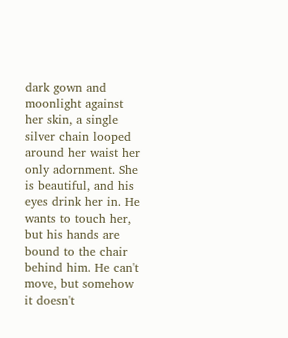dark gown and moonlight against her skin, a single silver chain looped around her waist her only adornment. She is beautiful, and his eyes drink her in. He wants to touch her, but his hands are bound to the chair behind him. He can't move, but somehow it doesn't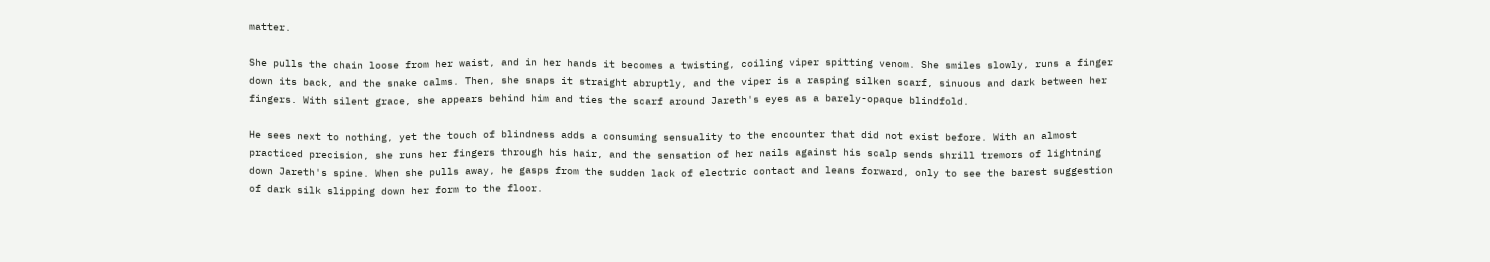matter.

She pulls the chain loose from her waist, and in her hands it becomes a twisting, coiling viper spitting venom. She smiles slowly, runs a finger down its back, and the snake calms. Then, she snaps it straight abruptly, and the viper is a rasping silken scarf, sinuous and dark between her fingers. With silent grace, she appears behind him and ties the scarf around Jareth's eyes as a barely-opaque blindfold.

He sees next to nothing, yet the touch of blindness adds a consuming sensuality to the encounter that did not exist before. With an almost practiced precision, she runs her fingers through his hair, and the sensation of her nails against his scalp sends shrill tremors of lightning down Jareth's spine. When she pulls away, he gasps from the sudden lack of electric contact and leans forward, only to see the barest suggestion of dark silk slipping down her form to the floor.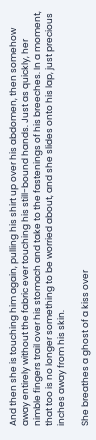And then she is touching him again, pulling his shirt up over his abdomen, then somehow away entirely without the fabric ever touching his still-bound hands. Just as quickly, her nimble fingers trail over his stomach and take to the fastenings of his breeches. In a moment, that too is no longer something to be worried about, and she slides onto his lap, just precious inches away from his skin.

She breathes a ghost of a kiss over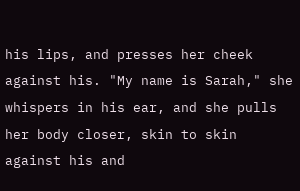his lips, and presses her cheek against his. "My name is Sarah," she whispers in his ear, and she pulls her body closer, skin to skin against his and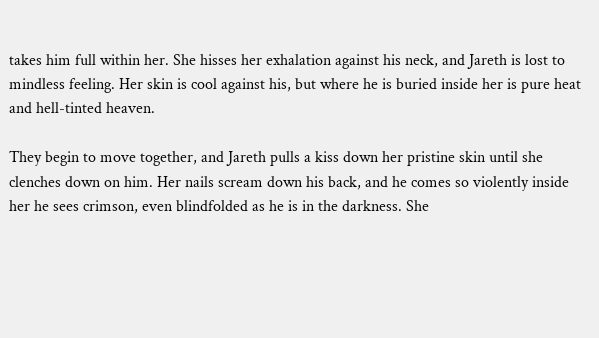takes him full within her. She hisses her exhalation against his neck, and Jareth is lost to mindless feeling. Her skin is cool against his, but where he is buried inside her is pure heat and hell-tinted heaven.

They begin to move together, and Jareth pulls a kiss down her pristine skin until she clenches down on him. Her nails scream down his back, and he comes so violently inside her he sees crimson, even blindfolded as he is in the darkness. She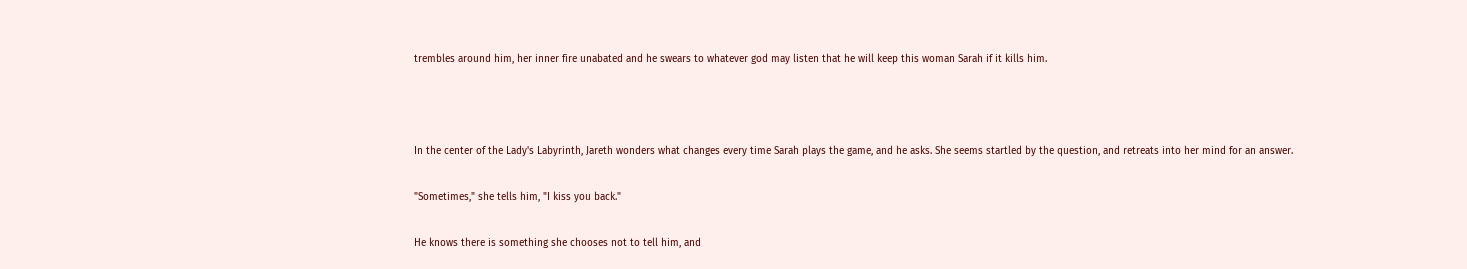trembles around him, her inner fire unabated and he swears to whatever god may listen that he will keep this woman Sarah if it kills him.



In the center of the Lady's Labyrinth, Jareth wonders what changes every time Sarah plays the game, and he asks. She seems startled by the question, and retreats into her mind for an answer.

"Sometimes," she tells him, "I kiss you back."

He knows there is something she chooses not to tell him, and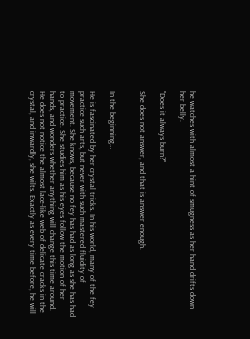he watches with almost a hint of smugness as her hand drifts down her belly.

"Does it always burn?"

She does not answer, and that is answer enough.


In the beginning…

He is fascinated by her crystal tricks. In his world, many of the fey practice such arts, but never with such mastered fluidity of movement. She knows, because no fey has had as long as she has had to practice. She studies him as his eyes follow the motion of her hands, and wonders whether anything will change this time around. He does not notice the almost lace-like web of delicate cracks in the crystal, and inwardly, she wilts. Exactly as every time before, he will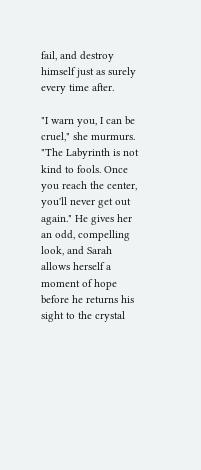fail, and destroy himself just as surely every time after.

"I warn you, I can be cruel," she murmurs. "The Labyrinth is not kind to fools. Once you reach the center, you'll never get out again." He gives her an odd, compelling look, and Sarah allows herself a moment of hope before he returns his sight to the crystal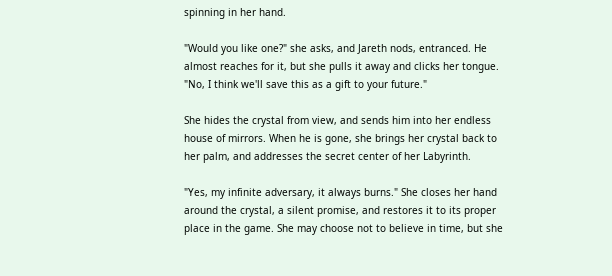spinning in her hand.

"Would you like one?" she asks, and Jareth nods, entranced. He almost reaches for it, but she pulls it away and clicks her tongue. "No, I think we'll save this as a gift to your future."

She hides the crystal from view, and sends him into her endless house of mirrors. When he is gone, she brings her crystal back to her palm, and addresses the secret center of her Labyrinth.

"Yes, my infinite adversary, it always burns." She closes her hand around the crystal, a silent promise, and restores it to its proper place in the game. She may choose not to believe in time, but she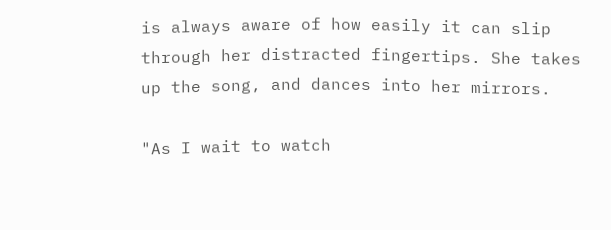is always aware of how easily it can slip through her distracted fingertips. She takes up the song, and dances into her mirrors.

"As I wait to watch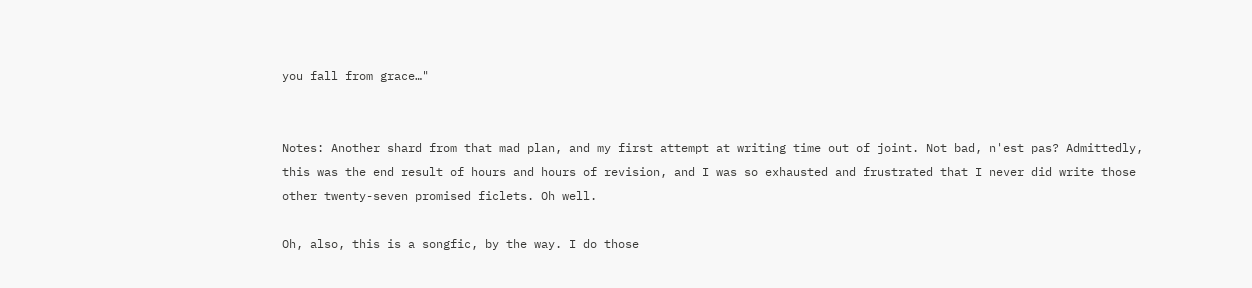you fall from grace…"


Notes: Another shard from that mad plan, and my first attempt at writing time out of joint. Not bad, n'est pas? Admittedly, this was the end result of hours and hours of revision, and I was so exhausted and frustrated that I never did write those other twenty-seven promised ficlets. Oh well.

Oh, also, this is a songfic, by the way. I do those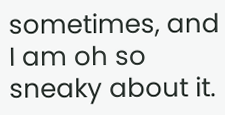sometimes, and I am oh so sneaky about it.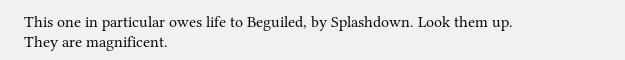This one in particular owes life to Beguiled, by Splashdown. Look them up. They are magnificent.